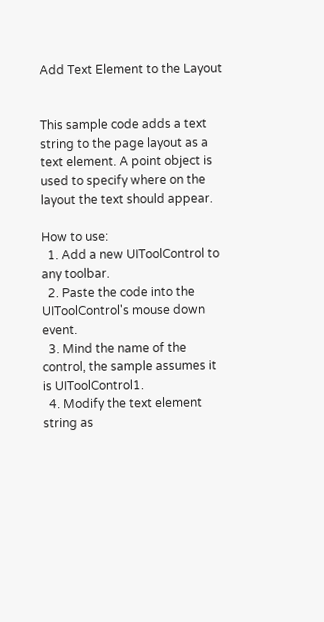Add Text Element to the Layout


This sample code adds a text string to the page layout as a text element. A point object is used to specify where on the layout the text should appear.

How to use:
  1. Add a new UIToolControl to any toolbar.
  2. Paste the code into the UIToolControl's mouse down event.
  3. Mind the name of the control, the sample assumes it is UIToolControl1.
  4. Modify the text element string as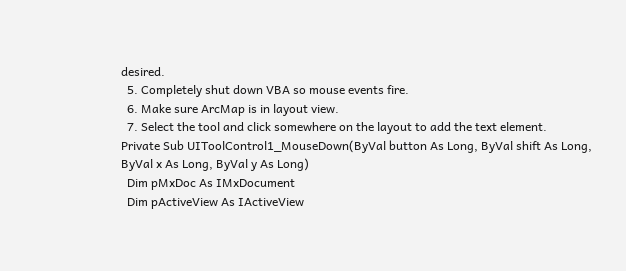desired.
  5. Completely shut down VBA so mouse events fire.
  6. Make sure ArcMap is in layout view.
  7. Select the tool and click somewhere on the layout to add the text element.
Private Sub UIToolControl1_MouseDown(ByVal button As Long, ByVal shift As Long, ByVal x As Long, ByVal y As Long)
  Dim pMxDoc As IMxDocument
  Dim pActiveView As IActiveView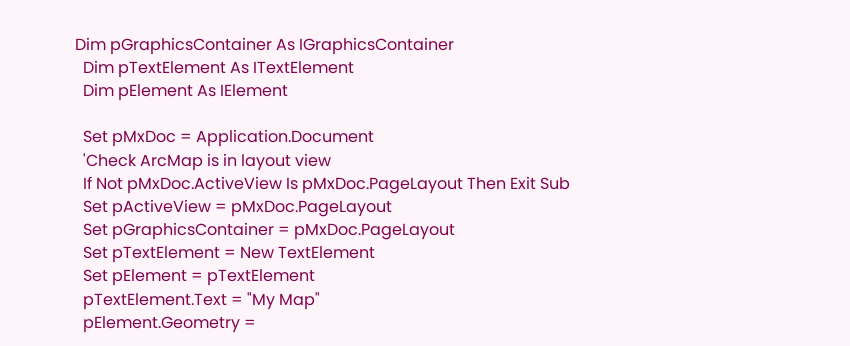Dim pGraphicsContainer As IGraphicsContainer
  Dim pTextElement As ITextElement
  Dim pElement As IElement

  Set pMxDoc = Application.Document
  'Check ArcMap is in layout view
  If Not pMxDoc.ActiveView Is pMxDoc.PageLayout Then Exit Sub
  Set pActiveView = pMxDoc.PageLayout
  Set pGraphicsContainer = pMxDoc.PageLayout
  Set pTextElement = New TextElement
  Set pElement = pTextElement
  pTextElement.Text = "My Map"
  pElement.Geometry =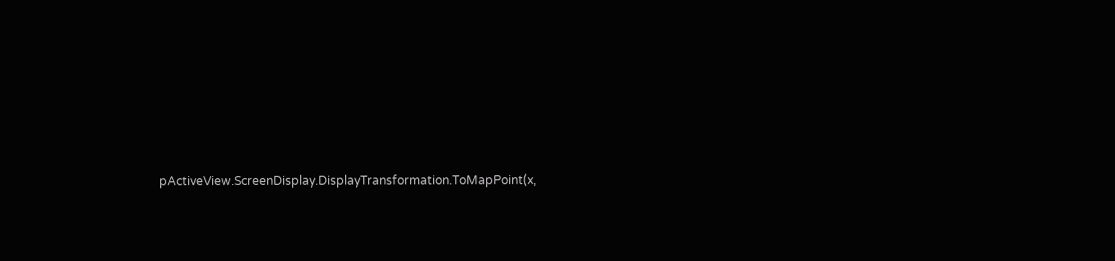pActiveView.ScreenDisplay.DisplayTransformation.ToMapPoint(x,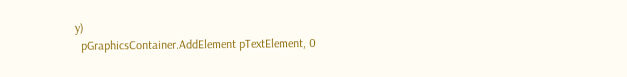y)
  pGraphicsContainer.AddElement pTextElement, 0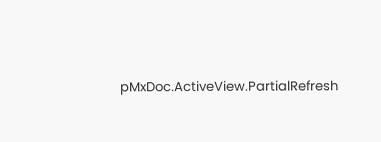pMxDoc.ActiveView.PartialRefresh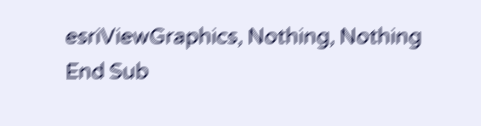esriViewGraphics, Nothing, Nothing
End Sub